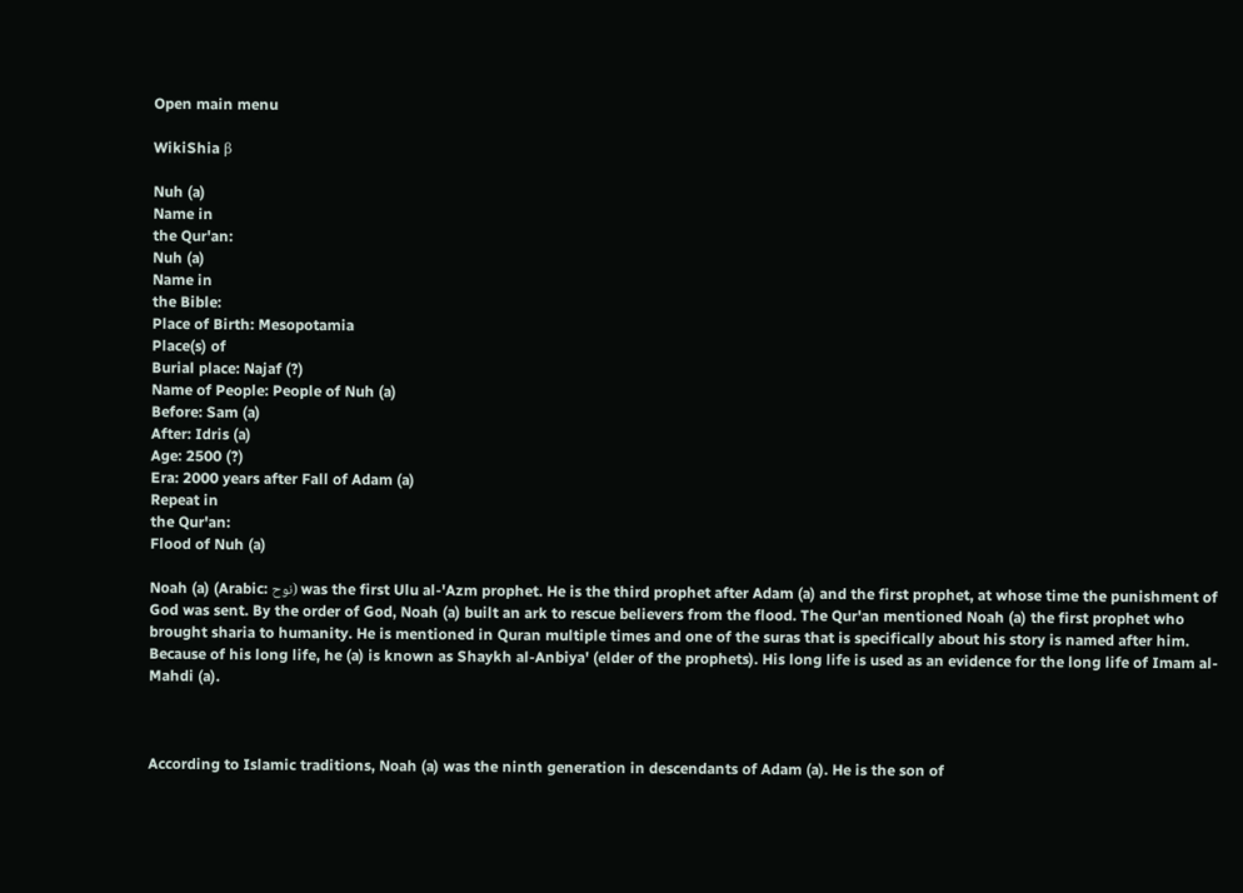Open main menu

WikiShia β

Nuh (a)
Name in
the Qur'an:
Nuh (a)
Name in
the Bible:
Place of Birth: Mesopotamia
Place(s) of
Burial place: Najaf (?)
Name of People: People of Nuh (a)
Before: Sam (a)
After: Idris (a)
Age: 2500 (?)
Era: 2000 years after Fall of Adam (a)
Repeat in
the Qur'an:
Flood of Nuh (a)

Noah (a) (Arabic: نوح) was the first Ulu al-'Azm prophet. He is the third prophet after Adam (a) and the first prophet, at whose time the punishment of God was sent. By the order of God, Noah (a) built an ark to rescue believers from the flood. The Qur'an mentioned Noah (a) the first prophet who brought sharia to humanity. He is mentioned in Quran multiple times and one of the suras that is specifically about his story is named after him. Because of his long life, he (a) is known as Shaykh al-Anbiya' (elder of the prophets). His long life is used as an evidence for the long life of Imam al-Mahdi (a).



According to Islamic traditions, Noah (a) was the ninth generation in descendants of Adam (a). He is the son of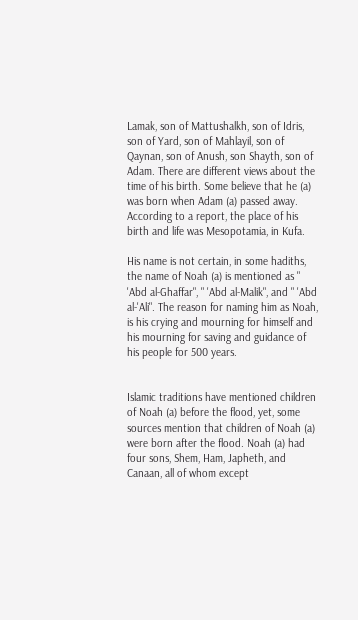Lamak, son of Mattushalkh, son of Idris, son of Yard, son of Mahlayil, son of Qaynan, son of Anush, son Shayth, son of Adam. There are different views about the time of his birth. Some believe that he (a) was born when Adam (a) passed away. According to a report, the place of his birth and life was Mesopotamia, in Kufa.

His name is not certain, in some hadiths, the name of Noah (a) is mentioned as " 'Abd al-Ghaffar", " 'Abd al-Malik", and " 'Abd al-'Ali". The reason for naming him as Noah, is his crying and mourning for himself and his mourning for saving and guidance of his people for 500 years.


Islamic traditions have mentioned children of Noah (a) before the flood, yet, some sources mention that children of Noah (a) were born after the flood. Noah (a) had four sons, Shem, Ham, Japheth, and Canaan, all of whom except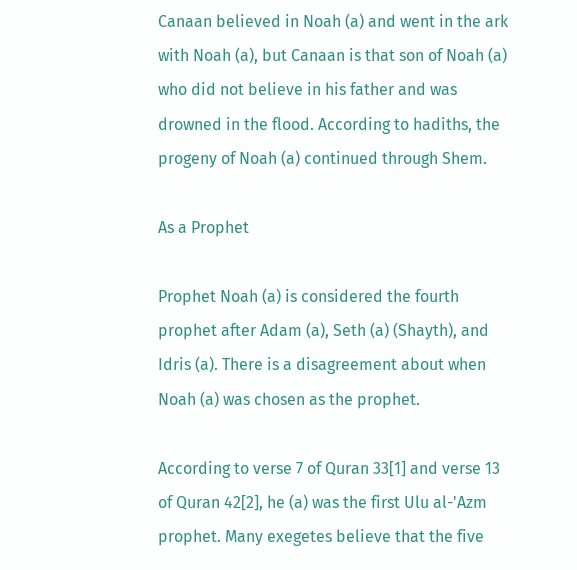Canaan believed in Noah (a) and went in the ark with Noah (a), but Canaan is that son of Noah (a) who did not believe in his father and was drowned in the flood. According to hadiths, the progeny of Noah (a) continued through Shem.

As a Prophet

Prophet Noah (a) is considered the fourth prophet after Adam (a), Seth (a) (Shayth), and Idris (a). There is a disagreement about when Noah (a) was chosen as the prophet.

According to verse 7 of Quran 33[1] and verse 13 of Quran 42[2], he (a) was the first Ulu al-'Azm prophet. Many exegetes believe that the five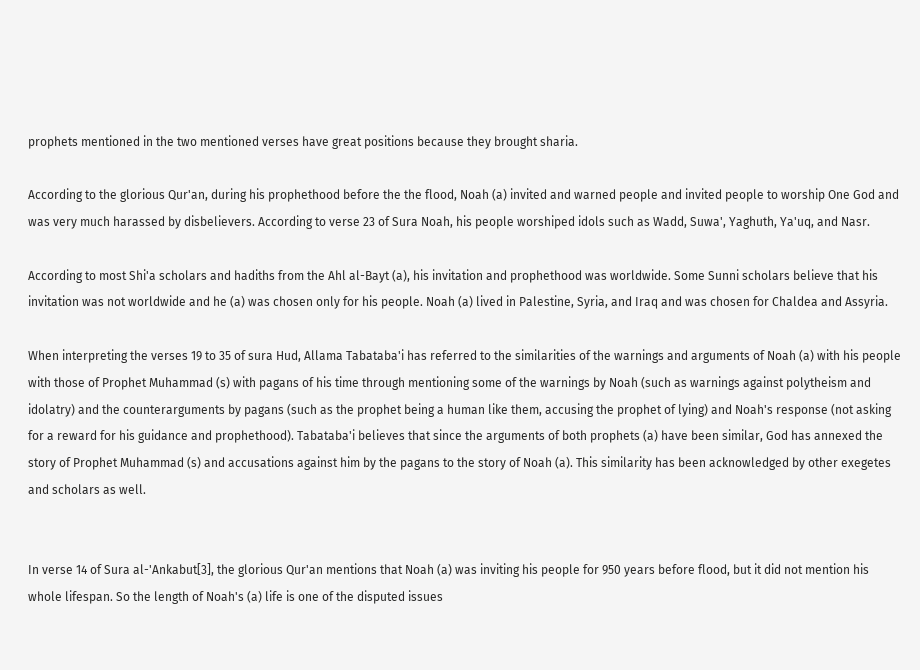prophets mentioned in the two mentioned verses have great positions because they brought sharia.

According to the glorious Qur'an, during his prophethood before the the flood, Noah (a) invited and warned people and invited people to worship One God and was very much harassed by disbelievers. According to verse 23 of Sura Noah, his people worshiped idols such as Wadd, Suwa', Yaghuth, Ya'uq, and Nasr.

According to most Shi'a scholars and hadiths from the Ahl al-Bayt (a), his invitation and prophethood was worldwide. Some Sunni scholars believe that his invitation was not worldwide and he (a) was chosen only for his people. Noah (a) lived in Palestine, Syria, and Iraq and was chosen for Chaldea and Assyria.

When interpreting the verses 19 to 35 of sura Hud, Allama Tabataba'i has referred to the similarities of the warnings and arguments of Noah (a) with his people with those of Prophet Muhammad (s) with pagans of his time through mentioning some of the warnings by Noah (such as warnings against polytheism and idolatry) and the counterarguments by pagans (such as the prophet being a human like them, accusing the prophet of lying) and Noah's response (not asking for a reward for his guidance and prophethood). Tabataba'i believes that since the arguments of both prophets (a) have been similar, God has annexed the story of Prophet Muhammad (s) and accusations against him by the pagans to the story of Noah (a). This similarity has been acknowledged by other exegetes and scholars as well.


In verse 14 of Sura al-'Ankabut[3], the glorious Qur'an mentions that Noah (a) was inviting his people for 950 years before flood, but it did not mention his whole lifespan. So the length of Noah's (a) life is one of the disputed issues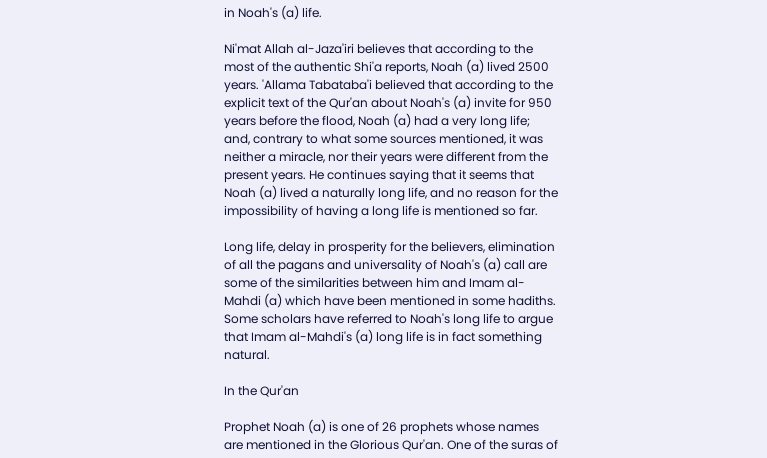in Noah's (a) life.

Ni'mat Allah al-Jaza'iri believes that according to the most of the authentic Shi'a reports, Noah (a) lived 2500 years. 'Allama Tabataba'i believed that according to the explicit text of the Qur'an about Noah's (a) invite for 950 years before the flood, Noah (a) had a very long life; and, contrary to what some sources mentioned, it was neither a miracle, nor their years were different from the present years. He continues saying that it seems that Noah (a) lived a naturally long life, and no reason for the impossibility of having a long life is mentioned so far.

Long life, delay in prosperity for the believers, elimination of all the pagans and universality of Noah's (a) call are some of the similarities between him and Imam al-Mahdi (a) which have been mentioned in some hadiths. Some scholars have referred to Noah's long life to argue that Imam al-Mahdi's (a) long life is in fact something natural.

In the Qur'an

Prophet Noah (a) is one of 26 prophets whose names are mentioned in the Glorious Qur'an. One of the suras of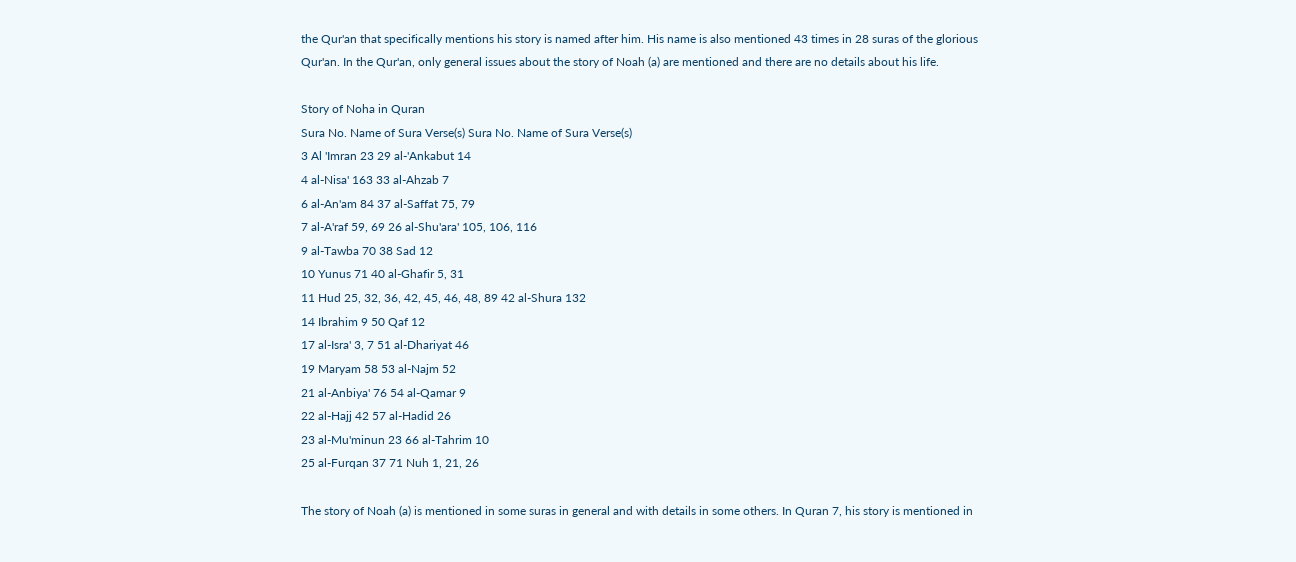the Qur'an that specifically mentions his story is named after him. His name is also mentioned 43 times in 28 suras of the glorious Qur'an. In the Qur'an, only general issues about the story of Noah (a) are mentioned and there are no details about his life.

Story of Noha in Quran
Sura No. Name of Sura Verse(s) Sura No. Name of Sura Verse(s)
3 Al 'Imran 23 29 al-'Ankabut 14
4 al-Nisa' 163 33 al-Ahzab 7
6 al-An'am 84 37 al-Saffat 75, 79
7 al-A'raf 59, 69 26 al-Shu'ara' 105, 106, 116
9 al-Tawba 70 38 Sad 12
10 Yunus 71 40 al-Ghafir 5, 31
11 Hud 25, 32, 36, 42, 45, 46, 48, 89 42 al-Shura 132
14 Ibrahim 9 50 Qaf 12
17 al-Isra' 3, 7 51 al-Dhariyat 46
19 Maryam 58 53 al-Najm 52
21 al-Anbiya' 76 54 al-Qamar 9
22 al-Hajj 42 57 al-Hadid 26
23 al-Mu'minun 23 66 al-Tahrim 10
25 al-Furqan 37 71 Nuh 1, 21, 26

The story of Noah (a) is mentioned in some suras in general and with details in some others. In Quran 7, his story is mentioned in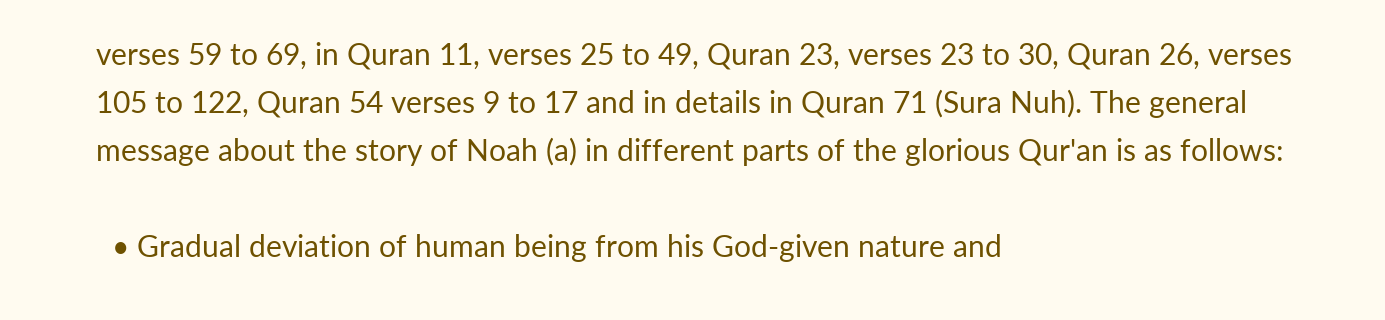verses 59 to 69, in Quran 11, verses 25 to 49, Quran 23, verses 23 to 30, Quran 26, verses 105 to 122, Quran 54 verses 9 to 17 and in details in Quran 71 (Sura Nuh). The general message about the story of Noah (a) in different parts of the glorious Qur'an is as follows:

  • Gradual deviation of human being from his God-given nature and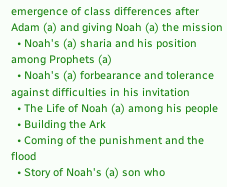emergence of class differences after Adam (a) and giving Noah (a) the mission
  • Noah's (a) sharia and his position among Prophets (a)
  • Noah's (a) forbearance and tolerance against difficulties in his invitation
  • The Life of Noah (a) among his people
  • Building the Ark
  • Coming of the punishment and the flood
  • Story of Noah's (a) son who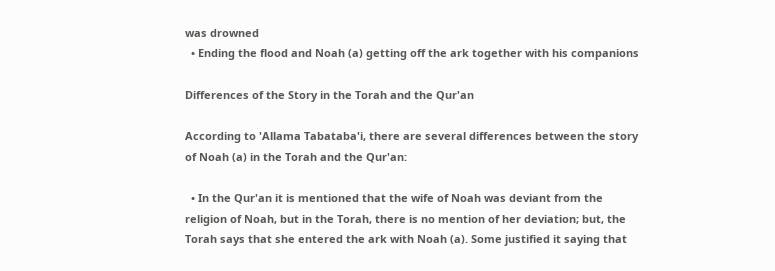was drowned
  • Ending the flood and Noah (a) getting off the ark together with his companions

Differences of the Story in the Torah and the Qur'an

According to 'Allama Tabataba'i, there are several differences between the story of Noah (a) in the Torah and the Qur'an:

  • In the Qur'an it is mentioned that the wife of Noah was deviant from the religion of Noah, but in the Torah, there is no mention of her deviation; but, the Torah says that she entered the ark with Noah (a). Some justified it saying that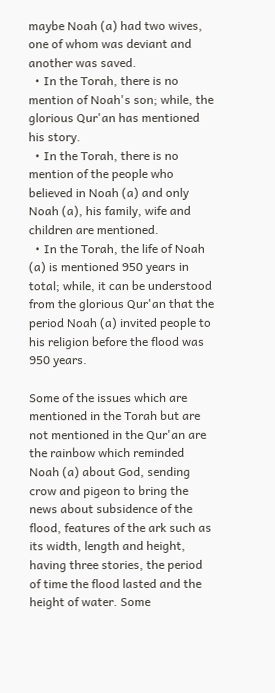maybe Noah (a) had two wives, one of whom was deviant and another was saved.
  • In the Torah, there is no mention of Noah's son; while, the glorious Qur'an has mentioned his story.
  • In the Torah, there is no mention of the people who believed in Noah (a) and only Noah (a), his family, wife and children are mentioned.
  • In the Torah, the life of Noah (a) is mentioned 950 years in total; while, it can be understood from the glorious Qur'an that the period Noah (a) invited people to his religion before the flood was 950 years.

Some of the issues which are mentioned in the Torah but are not mentioned in the Qur'an are the rainbow which reminded Noah (a) about God, sending crow and pigeon to bring the news about subsidence of the flood, features of the ark such as its width, length and height, having three stories, the period of time the flood lasted and the height of water. Some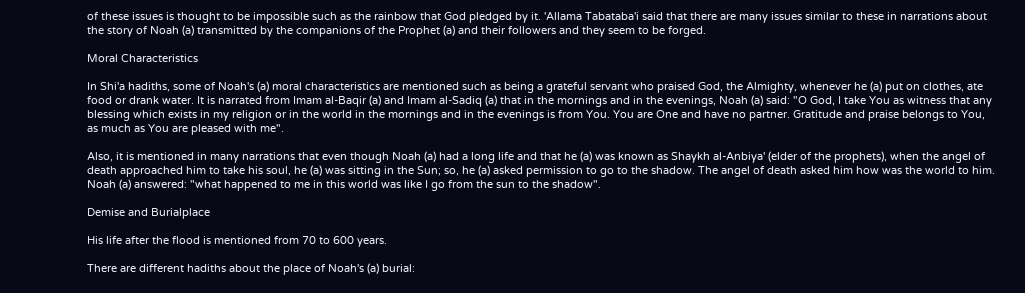of these issues is thought to be impossible such as the rainbow that God pledged by it. 'Allama Tabataba'i said that there are many issues similar to these in narrations about the story of Noah (a) transmitted by the companions of the Prophet (a) and their followers and they seem to be forged.

Moral Characteristics

In Shi'a hadiths, some of Noah's (a) moral characteristics are mentioned such as being a grateful servant who praised God, the Almighty, whenever he (a) put on clothes, ate food or drank water. It is narrated from Imam al-Baqir (a) and Imam al-Sadiq (a) that in the mornings and in the evenings, Noah (a) said: "O God, I take You as witness that any blessing which exists in my religion or in the world in the mornings and in the evenings is from You. You are One and have no partner. Gratitude and praise belongs to You, as much as You are pleased with me".

Also, it is mentioned in many narrations that even though Noah (a) had a long life and that he (a) was known as Shaykh al-Anbiya' (elder of the prophets), when the angel of death approached him to take his soul, he (a) was sitting in the Sun; so, he (a) asked permission to go to the shadow. The angel of death asked him how was the world to him. Noah (a) answered: "what happened to me in this world was like I go from the sun to the shadow".

Demise and Burialplace

His life after the flood is mentioned from 70 to 600 years.

There are different hadiths about the place of Noah's (a) burial: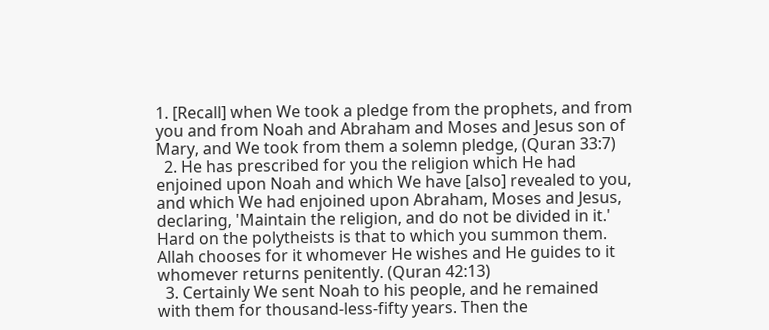1. [Recall] when We took a pledge from the prophets, and from you and from Noah and Abraham and Moses and Jesus son of Mary, and We took from them a solemn pledge, (Quran 33:7)
  2. He has prescribed for you the religion which He had enjoined upon Noah and which We have [also] revealed to you, and which We had enjoined upon Abraham, Moses and Jesus, declaring, 'Maintain the religion, and do not be divided in it.' Hard on the polytheists is that to which you summon them. Allah chooses for it whomever He wishes and He guides to it whomever returns penitently. (Quran 42:13)
  3. Certainly We sent Noah to his people, and he remained with them for thousand-less-fifty years. Then the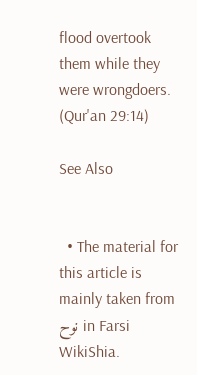flood overtook them while they were wrongdoers. (Qur'an 29:14)

See Also


  • The material for this article is mainly taken from نوح in Farsi WikiShia.